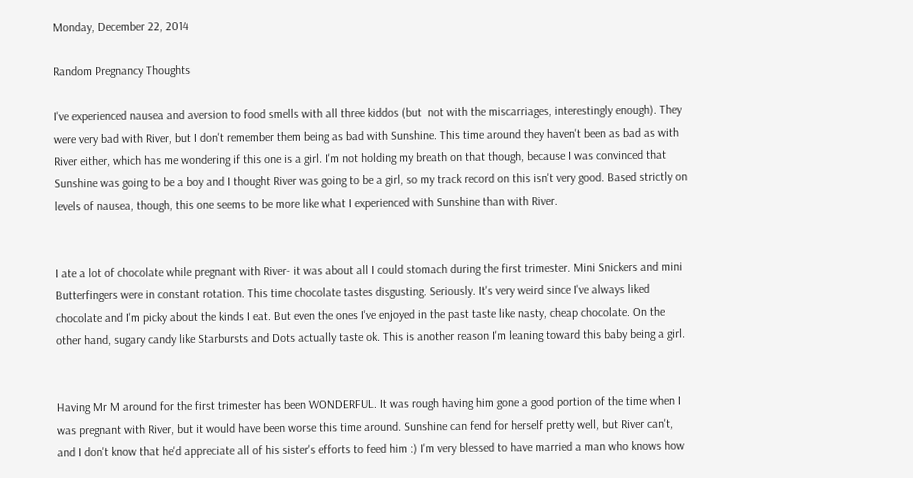Monday, December 22, 2014

Random Pregnancy Thoughts

I've experienced nausea and aversion to food smells with all three kiddos (but  not with the miscarriages, interestingly enough). They were very bad with River, but I don't remember them being as bad with Sunshine. This time around they haven't been as bad as with River either, which has me wondering if this one is a girl. I'm not holding my breath on that though, because I was convinced that Sunshine was going to be a boy and I thought River was going to be a girl, so my track record on this isn't very good. Based strictly on levels of nausea, though, this one seems to be more like what I experienced with Sunshine than with River.


I ate a lot of chocolate while pregnant with River- it was about all I could stomach during the first trimester. Mini Snickers and mini Butterfingers were in constant rotation. This time chocolate tastes disgusting. Seriously. It's very weird since I've always liked chocolate and I'm picky about the kinds I eat. But even the ones I've enjoyed in the past taste like nasty, cheap chocolate. On the other hand, sugary candy like Starbursts and Dots actually taste ok. This is another reason I'm leaning toward this baby being a girl.


Having Mr M around for the first trimester has been WONDERFUL. It was rough having him gone a good portion of the time when I was pregnant with River, but it would have been worse this time around. Sunshine can fend for herself pretty well, but River can't, and I don't know that he'd appreciate all of his sister's efforts to feed him :) I'm very blessed to have married a man who knows how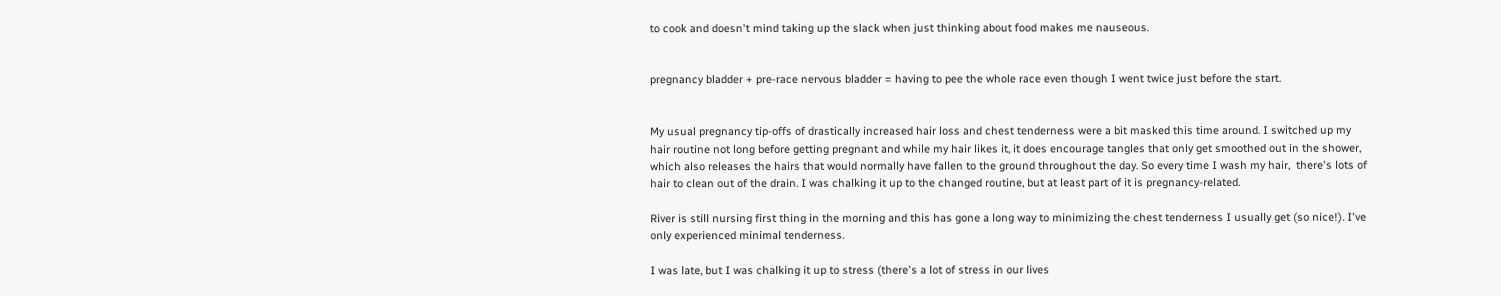to cook and doesn't mind taking up the slack when just thinking about food makes me nauseous.


pregnancy bladder + pre-race nervous bladder = having to pee the whole race even though I went twice just before the start.


My usual pregnancy tip-offs of drastically increased hair loss and chest tenderness were a bit masked this time around. I switched up my hair routine not long before getting pregnant and while my hair likes it, it does encourage tangles that only get smoothed out in the shower, which also releases the hairs that would normally have fallen to the ground throughout the day. So every time I wash my hair,  there's lots of hair to clean out of the drain. I was chalking it up to the changed routine, but at least part of it is pregnancy-related.

River is still nursing first thing in the morning and this has gone a long way to minimizing the chest tenderness I usually get (so nice!). I've only experienced minimal tenderness.

I was late, but I was chalking it up to stress (there's a lot of stress in our lives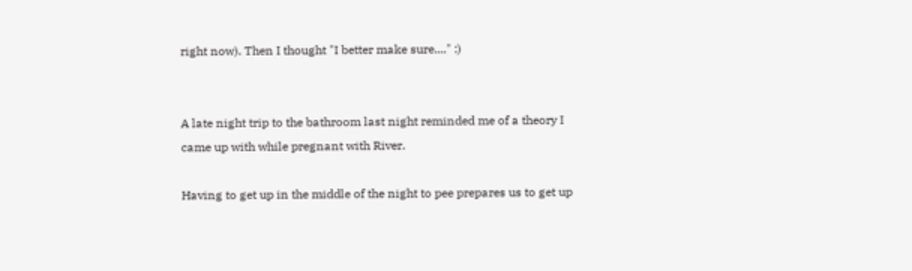right now). Then I thought "I better make sure...." :)


A late night trip to the bathroom last night reminded me of a theory I came up with while pregnant with River.

Having to get up in the middle of the night to pee prepares us to get up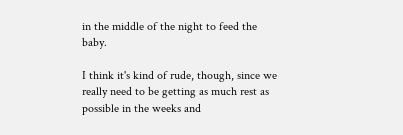in the middle of the night to feed the baby.

I think it's kind of rude, though, since we really need to be getting as much rest as possible in the weeks and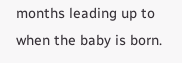months leading up to when the baby is born.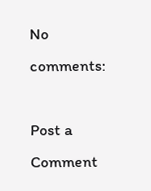No comments:

Post a Comment